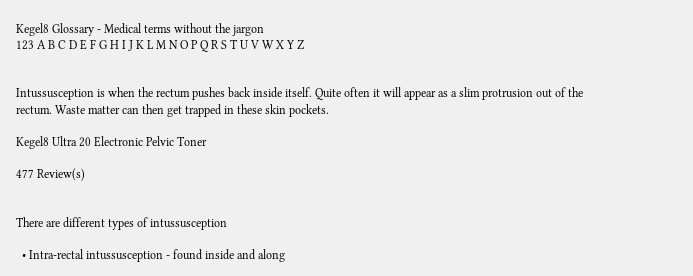Kegel8 Glossary - Medical terms without the jargon
123 A B C D E F G H I J K L M N O P Q R S T U V W X Y Z


Intussusception is when the rectum pushes back inside itself. Quite often it will appear as a slim protrusion out of the rectum. Waste matter can then get trapped in these skin pockets.

Kegel8 Ultra 20 Electronic Pelvic Toner

477 Review(s)


There are different types of intussusception

  • Intra-rectal intussusception - found inside and along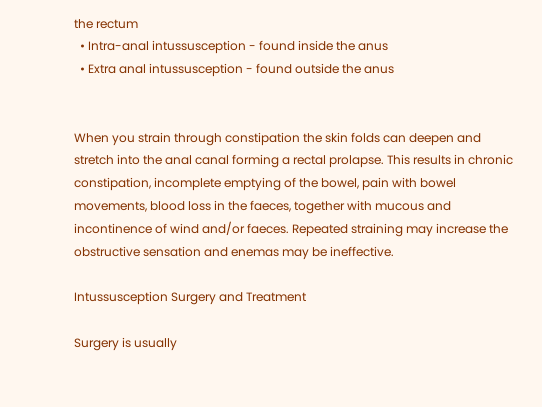the rectum
  • Intra-anal intussusception - found inside the anus
  • Extra anal intussusception - found outside the anus


When you strain through constipation the skin folds can deepen and stretch into the anal canal forming a rectal prolapse. This results in chronic constipation, incomplete emptying of the bowel, pain with bowel movements, blood loss in the faeces, together with mucous and incontinence of wind and/or faeces. Repeated straining may increase the obstructive sensation and enemas may be ineffective.

Intussusception Surgery and Treatment

Surgery is usually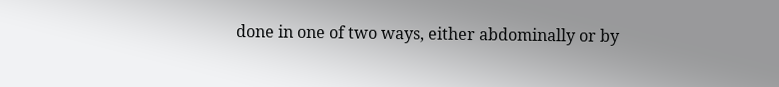done in one of two ways, either abdominally or by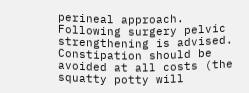perineal approach. Following surgery pelvic strengthening is advised. Constipation should be avoided at all costs (the squatty potty will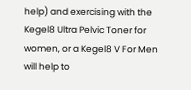help) and exercising with the Kegel8 Ultra Pelvic Toner for women, or a Kegel8 V For Men will help to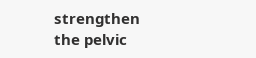strengthen the pelvic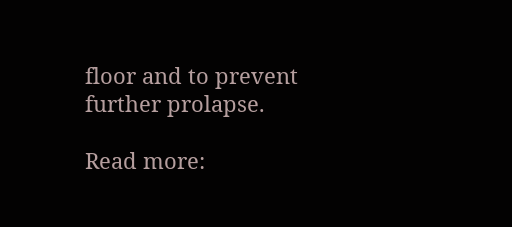floor and to prevent further prolapse.

Read more: